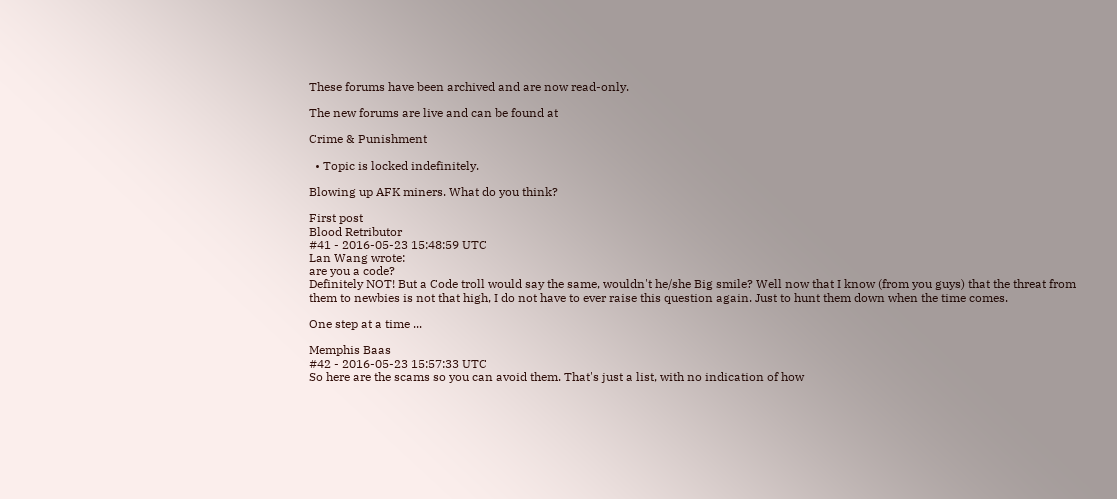These forums have been archived and are now read-only.

The new forums are live and can be found at

Crime & Punishment

  • Topic is locked indefinitely.

Blowing up AFK miners. What do you think?

First post
Blood Retributor
#41 - 2016-05-23 15:48:59 UTC
Lan Wang wrote:
are you a code?
Definitely NOT! But a Code troll would say the same, wouldn't he/she Big smile? Well now that I know (from you guys) that the threat from them to newbies is not that high, I do not have to ever raise this question again. Just to hunt them down when the time comes.

One step at a time ...

Memphis Baas
#42 - 2016-05-23 15:57:33 UTC
So here are the scams so you can avoid them. That's just a list, with no indication of how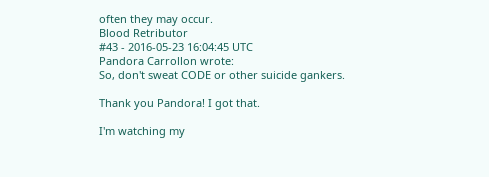often they may occur.
Blood Retributor
#43 - 2016-05-23 16:04:45 UTC
Pandora Carrollon wrote:
So, don't sweat CODE or other suicide gankers.

Thank you Pandora! I got that.

I'm watching my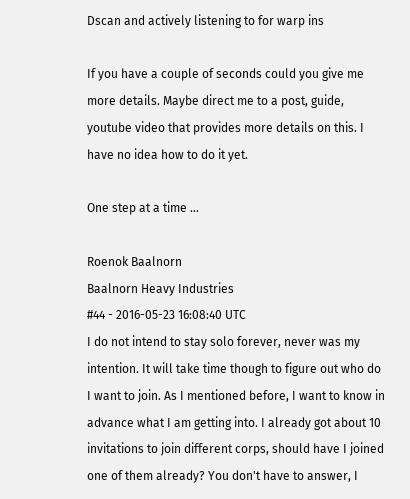Dscan and actively listening to for warp ins

If you have a couple of seconds could you give me more details. Maybe direct me to a post, guide, youtube video that provides more details on this. I have no idea how to do it yet.

One step at a time ...

Roenok Baalnorn
Baalnorn Heavy Industries
#44 - 2016-05-23 16:08:40 UTC
I do not intend to stay solo forever, never was my intention. It will take time though to figure out who do I want to join. As I mentioned before, I want to know in advance what I am getting into. I already got about 10 invitations to join different corps, should have I joined one of them already? You don't have to answer, I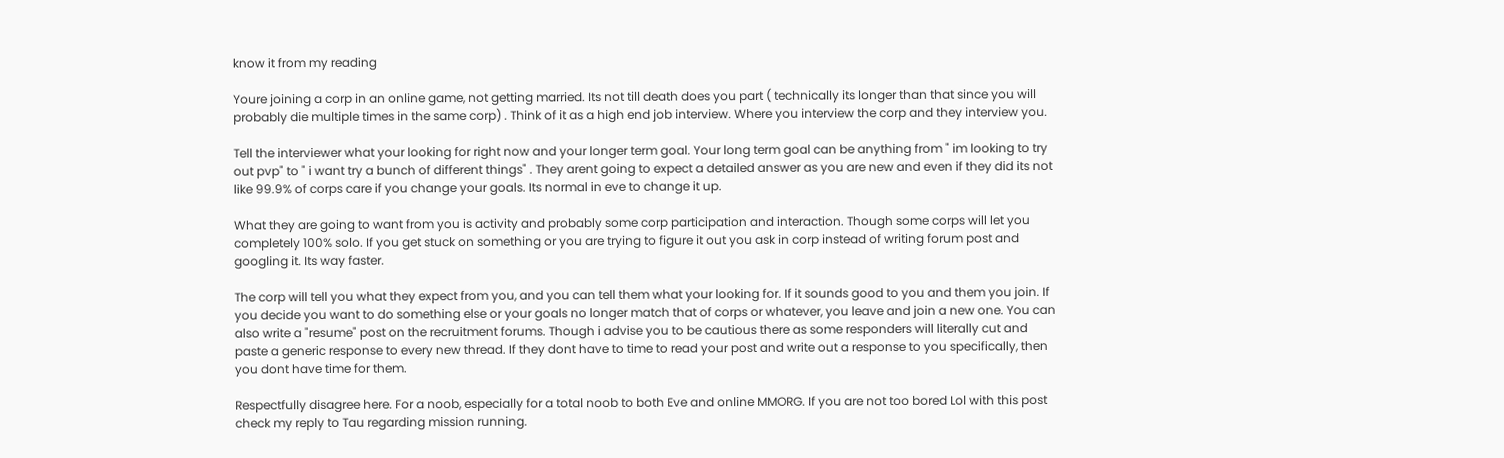know it from my reading

Youre joining a corp in an online game, not getting married. Its not till death does you part ( technically its longer than that since you will probably die multiple times in the same corp) . Think of it as a high end job interview. Where you interview the corp and they interview you.

Tell the interviewer what your looking for right now and your longer term goal. Your long term goal can be anything from " im looking to try out pvp" to " i want try a bunch of different things" . They arent going to expect a detailed answer as you are new and even if they did its not like 99.9% of corps care if you change your goals. Its normal in eve to change it up.

What they are going to want from you is activity and probably some corp participation and interaction. Though some corps will let you completely 100% solo. If you get stuck on something or you are trying to figure it out you ask in corp instead of writing forum post and googling it. Its way faster.

The corp will tell you what they expect from you, and you can tell them what your looking for. If it sounds good to you and them you join. If you decide you want to do something else or your goals no longer match that of corps or whatever, you leave and join a new one. You can also write a "resume" post on the recruitment forums. Though i advise you to be cautious there as some responders will literally cut and paste a generic response to every new thread. If they dont have to time to read your post and write out a response to you specifically, then you dont have time for them.

Respectfully disagree here. For a noob, especially for a total noob to both Eve and online MMORG. If you are not too bored Lol with this post check my reply to Tau regarding mission running.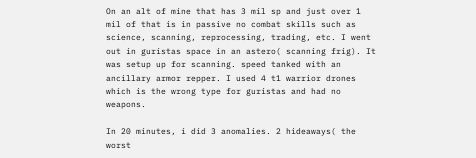On an alt of mine that has 3 mil sp and just over 1 mil of that is in passive no combat skills such as science, scanning, reprocessing, trading, etc. I went out in guristas space in an astero( scanning frig). It was setup up for scanning. speed tanked with an ancillary armor repper. I used 4 t1 warrior drones which is the wrong type for guristas and had no weapons.

In 20 minutes, i did 3 anomalies. 2 hideaways( the worst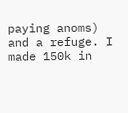paying anoms) and a refuge. I made 150k in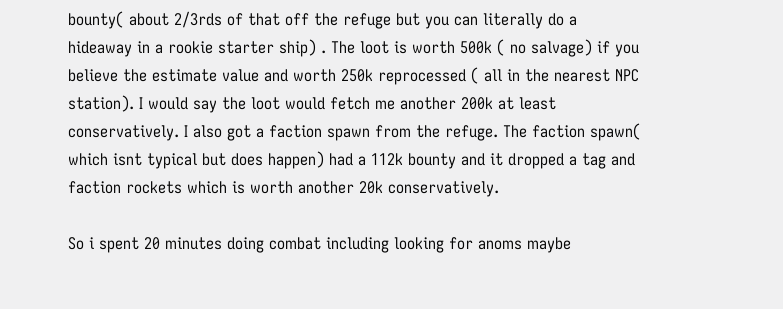bounty( about 2/3rds of that off the refuge but you can literally do a hideaway in a rookie starter ship) . The loot is worth 500k ( no salvage) if you believe the estimate value and worth 250k reprocessed ( all in the nearest NPC station). I would say the loot would fetch me another 200k at least conservatively. I also got a faction spawn from the refuge. The faction spawn( which isnt typical but does happen) had a 112k bounty and it dropped a tag and faction rockets which is worth another 20k conservatively.

So i spent 20 minutes doing combat including looking for anoms maybe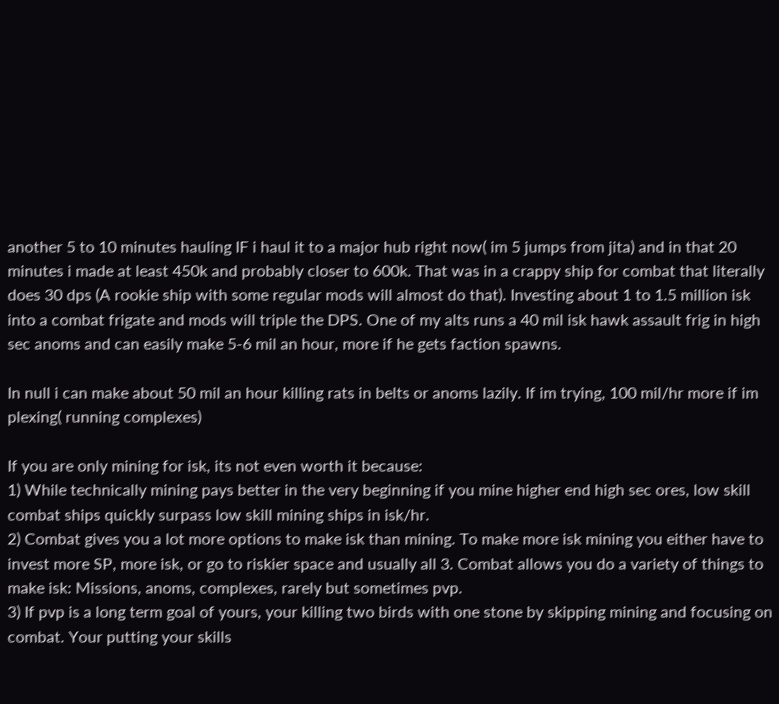another 5 to 10 minutes hauling IF i haul it to a major hub right now( im 5 jumps from jita) and in that 20 minutes i made at least 450k and probably closer to 600k. That was in a crappy ship for combat that literally does 30 dps (A rookie ship with some regular mods will almost do that). Investing about 1 to 1.5 million isk into a combat frigate and mods will triple the DPS. One of my alts runs a 40 mil isk hawk assault frig in high sec anoms and can easily make 5-6 mil an hour, more if he gets faction spawns.

In null i can make about 50 mil an hour killing rats in belts or anoms lazily. If im trying, 100 mil/hr more if im plexing( running complexes)

If you are only mining for isk, its not even worth it because:
1) While technically mining pays better in the very beginning if you mine higher end high sec ores, low skill combat ships quickly surpass low skill mining ships in isk/hr.
2) Combat gives you a lot more options to make isk than mining. To make more isk mining you either have to invest more SP, more isk, or go to riskier space and usually all 3. Combat allows you do a variety of things to make isk: Missions, anoms, complexes, rarely but sometimes pvp.
3) If pvp is a long term goal of yours, your killing two birds with one stone by skipping mining and focusing on combat. Your putting your skills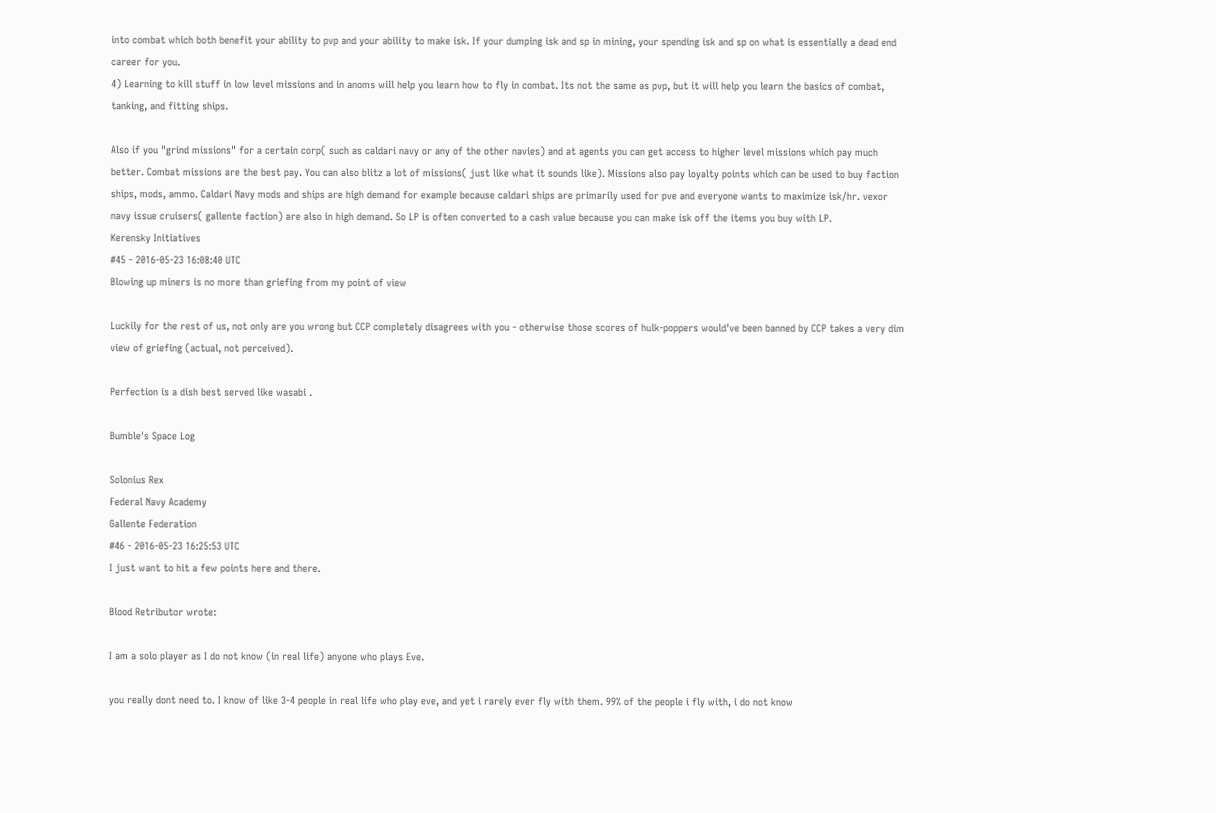into combat which both benefit your ability to pvp and your ability to make isk. If your dumping isk and sp in mining, your spending isk and sp on what is essentially a dead end career for you.
4) Learning to kill stuff in low level missions and in anoms will help you learn how to fly in combat. Its not the same as pvp, but it will help you learn the basics of combat, tanking, and fitting ships.

Also if you "grind missions" for a certain corp( such as caldari navy or any of the other navies) and at agents you can get access to higher level missions which pay much better. Combat missions are the best pay. You can also blitz a lot of missions( just like what it sounds like). Missions also pay loyalty points which can be used to buy faction ships, mods, ammo. Caldari Navy mods and ships are high demand for example because caldari ships are primarily used for pve and everyone wants to maximize isk/hr. vexor navy issue cruisers( gallente faction) are also in high demand. So LP is often converted to a cash value because you can make isk off the items you buy with LP.
Kerensky Initiatives
#45 - 2016-05-23 16:08:40 UTC
Blowing up miners is no more than griefing from my point of view

Luckily for the rest of us, not only are you wrong but CCP completely disagrees with you - otherwise those scores of hulk-poppers would've been banned by CCP takes a very dim view of griefing (actual, not perceived).

Perfection is a dish best served like wasabi .

Bumble's Space Log

Solonius Rex
Federal Navy Academy
Gallente Federation
#46 - 2016-05-23 16:25:53 UTC
I just want to hit a few points here and there.

Blood Retributor wrote:

I am a solo player as I do not know (in real life) anyone who plays Eve.

you really dont need to. I know of like 3-4 people in real life who play eve, and yet i rarely ever fly with them. 99% of the people i fly with, i do not know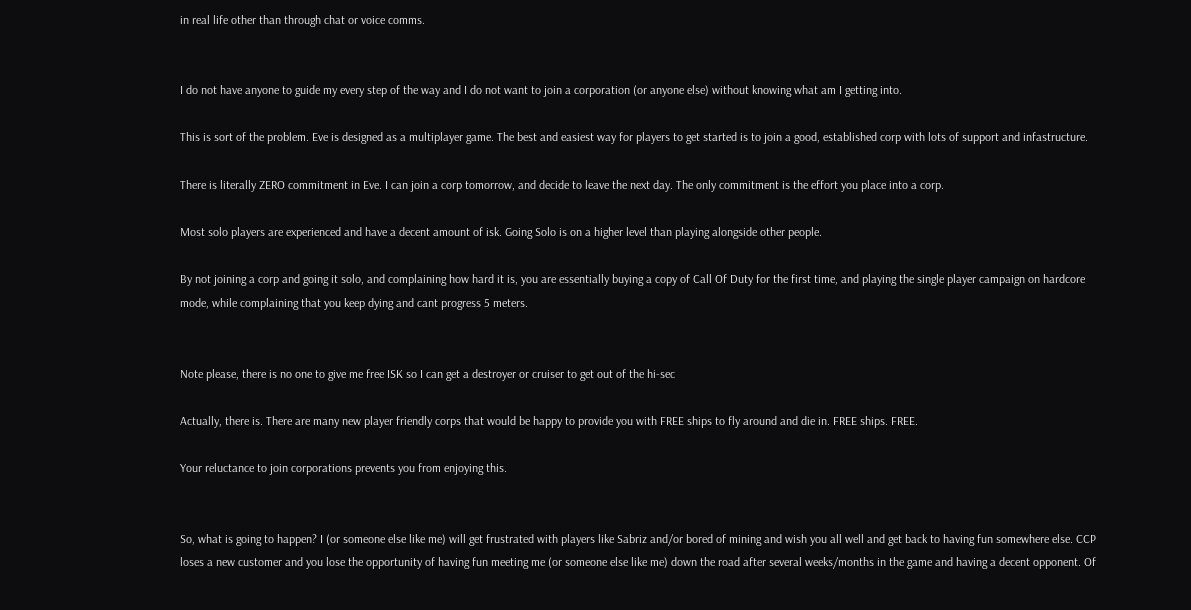in real life other than through chat or voice comms.


I do not have anyone to guide my every step of the way and I do not want to join a corporation (or anyone else) without knowing what am I getting into.

This is sort of the problem. Eve is designed as a multiplayer game. The best and easiest way for players to get started is to join a good, established corp with lots of support and infastructure.

There is literally ZERO commitment in Eve. I can join a corp tomorrow, and decide to leave the next day. The only commitment is the effort you place into a corp.

Most solo players are experienced and have a decent amount of isk. Going Solo is on a higher level than playing alongside other people.

By not joining a corp and going it solo, and complaining how hard it is, you are essentially buying a copy of Call Of Duty for the first time, and playing the single player campaign on hardcore mode, while complaining that you keep dying and cant progress 5 meters.


Note please, there is no one to give me free ISK so I can get a destroyer or cruiser to get out of the hi-sec

Actually, there is. There are many new player friendly corps that would be happy to provide you with FREE ships to fly around and die in. FREE ships. FREE.

Your reluctance to join corporations prevents you from enjoying this.


So, what is going to happen? I (or someone else like me) will get frustrated with players like Sabriz and/or bored of mining and wish you all well and get back to having fun somewhere else. CCP loses a new customer and you lose the opportunity of having fun meeting me (or someone else like me) down the road after several weeks/months in the game and having a decent opponent. Of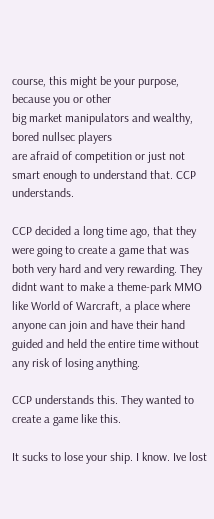course, this might be your purpose, because you or other
big market manipulators and wealthy, bored nullsec players
are afraid of competition or just not smart enough to understand that. CCP understands.

CCP decided a long time ago, that they were going to create a game that was both very hard and very rewarding. They didnt want to make a theme-park MMO like World of Warcraft, a place where anyone can join and have their hand guided and held the entire time without any risk of losing anything.

CCP understands this. They wanted to create a game like this.

It sucks to lose your ship. I know. Ive lost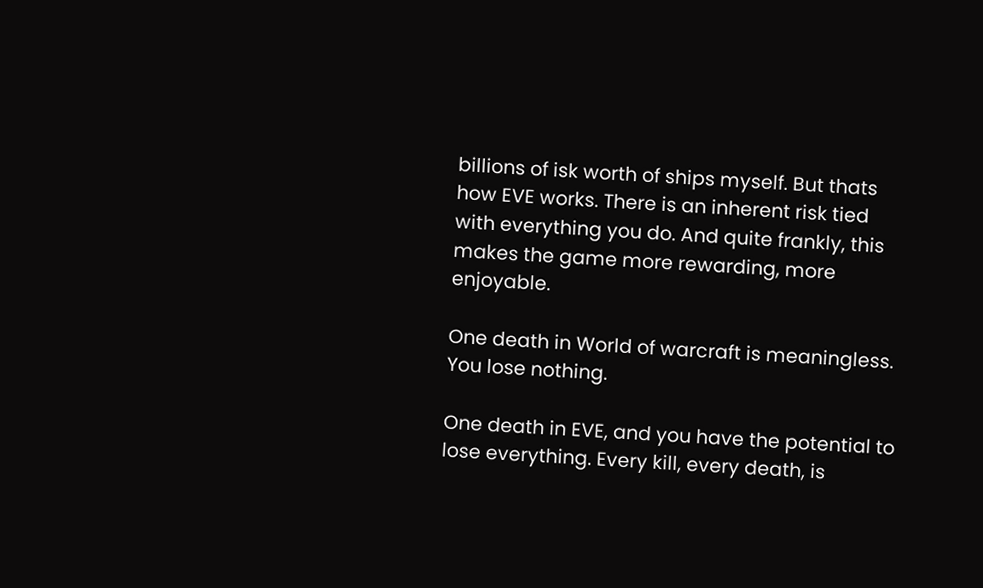billions of isk worth of ships myself. But thats how EVE works. There is an inherent risk tied with everything you do. And quite frankly, this makes the game more rewarding, more enjoyable.

One death in World of warcraft is meaningless. You lose nothing.

One death in EVE, and you have the potential to lose everything. Every kill, every death, is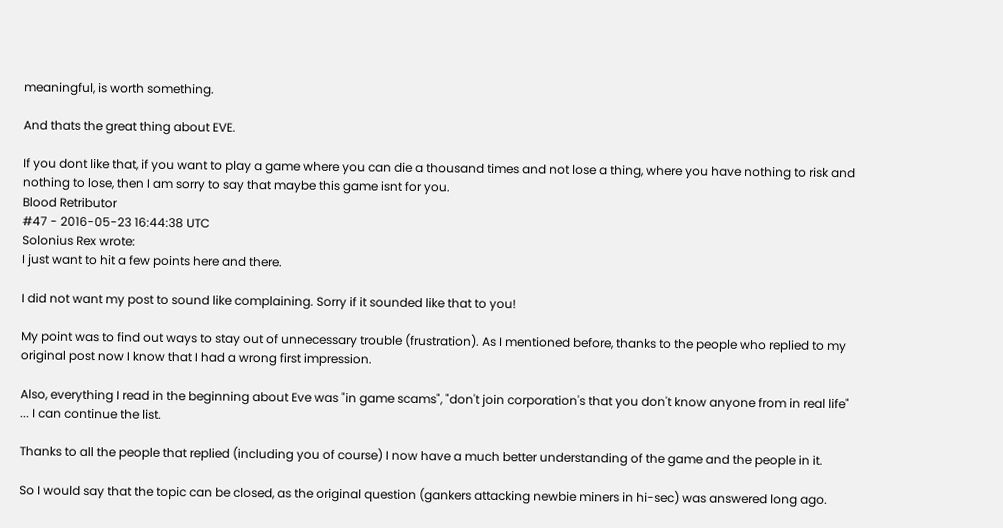meaningful, is worth something.

And thats the great thing about EVE.

If you dont like that, if you want to play a game where you can die a thousand times and not lose a thing, where you have nothing to risk and nothing to lose, then I am sorry to say that maybe this game isnt for you.
Blood Retributor
#47 - 2016-05-23 16:44:38 UTC
Solonius Rex wrote:
I just want to hit a few points here and there.

I did not want my post to sound like complaining. Sorry if it sounded like that to you!

My point was to find out ways to stay out of unnecessary trouble (frustration). As I mentioned before, thanks to the people who replied to my original post now I know that I had a wrong first impression.

Also, everything I read in the beginning about Eve was "in game scams", "don't join corporation's that you don't know anyone from in real life" ... I can continue the list.

Thanks to all the people that replied (including you of course) I now have a much better understanding of the game and the people in it.

So I would say that the topic can be closed, as the original question (gankers attacking newbie miners in hi-sec) was answered long ago.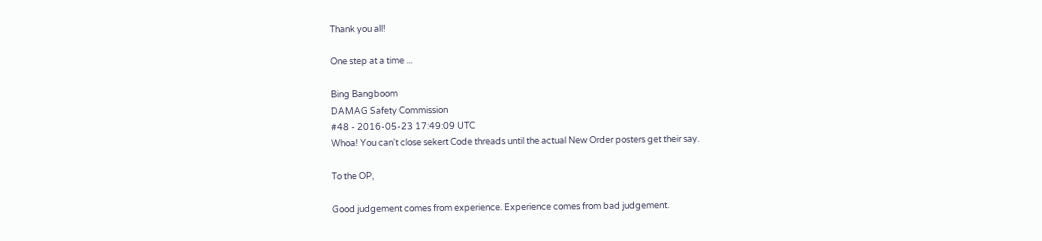Thank you all!

One step at a time ...

Bing Bangboom
DAMAG Safety Commission
#48 - 2016-05-23 17:49:09 UTC
Whoa! You can't close sekert Code threads until the actual New Order posters get their say.

To the OP,

Good judgement comes from experience. Experience comes from bad judgement.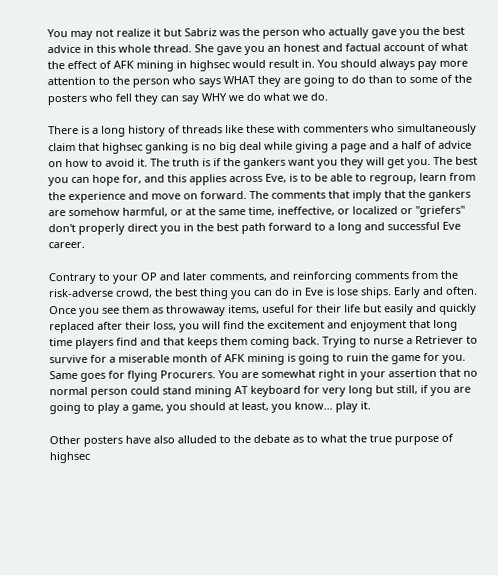You may not realize it but Sabriz was the person who actually gave you the best advice in this whole thread. She gave you an honest and factual account of what the effect of AFK mining in highsec would result in. You should always pay more attention to the person who says WHAT they are going to do than to some of the posters who fell they can say WHY we do what we do.

There is a long history of threads like these with commenters who simultaneously claim that highsec ganking is no big deal while giving a page and a half of advice on how to avoid it. The truth is if the gankers want you they will get you. The best you can hope for, and this applies across Eve, is to be able to regroup, learn from the experience and move on forward. The comments that imply that the gankers are somehow harmful, or at the same time, ineffective, or localized or "griefers" don't properly direct you in the best path forward to a long and successful Eve career.

Contrary to your OP and later comments, and reinforcing comments from the risk-adverse crowd, the best thing you can do in Eve is lose ships. Early and often. Once you see them as throwaway items, useful for their life but easily and quickly replaced after their loss, you will find the excitement and enjoyment that long time players find and that keeps them coming back. Trying to nurse a Retriever to survive for a miserable month of AFK mining is going to ruin the game for you. Same goes for flying Procurers. You are somewhat right in your assertion that no normal person could stand mining AT keyboard for very long but still, if you are going to play a game, you should at least, you know... play it.

Other posters have also alluded to the debate as to what the true purpose of highsec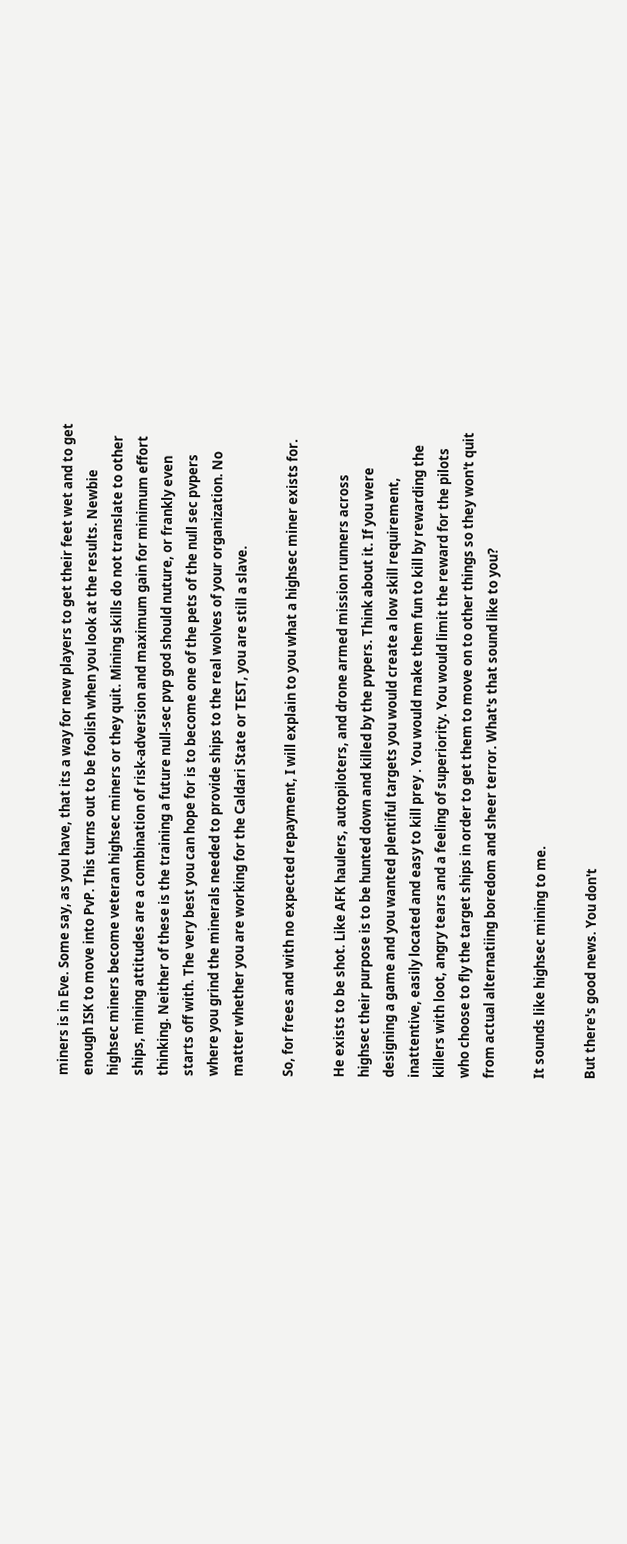miners is in Eve. Some say, as you have, that its a way for new players to get their feet wet and to get enough ISK to move into PvP. This turns out to be foolish when you look at the results. Newbie highsec miners become veteran highsec miners or they quit. Mining skills do not translate to other ships, mining attitudes are a combination of risk-adversion and maximum gain for minimum effort thinking. Neither of these is the training a future null-sec pvp god should nuture, or frankly even starts off with. The very best you can hope for is to become one of the pets of the null sec pvpers where you grind the minerals needed to provide ships to the real wolves of your organization. No matter whether you are working for the Caldari State or TEST, you are still a slave.

So, for frees and with no expected repayment, I will explain to you what a highsec miner exists for.

He exists to be shot. Like AFK haulers, autopiloters, and drone armed mission runners across highsec their purpose is to be hunted down and killed by the pvpers. Think about it. If you were designing a game and you wanted plentiful targets you would create a low skill requirement, inattentive, easily located and easy to kill prey . You would make them fun to kill by rewarding the killers with loot, angry tears and a feeling of superiority. You would limit the reward for the pilots who choose to fly the target ships in order to get them to move on to other things so they won't quit from actual alternatiing boredom and sheer terror. What's that sound like to you?

It sounds like highsec mining to me.

But there's good news. You don't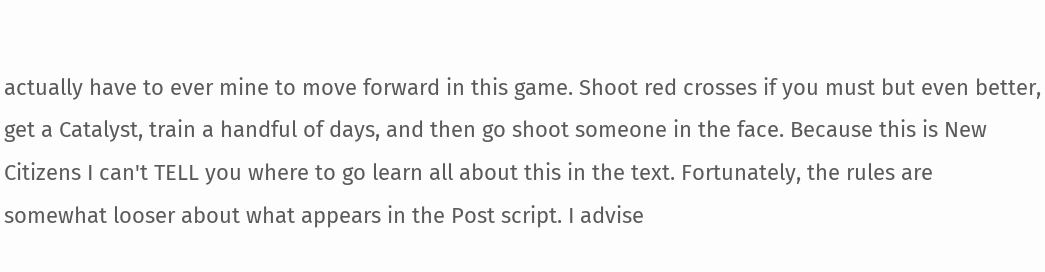actually have to ever mine to move forward in this game. Shoot red crosses if you must but even better, get a Catalyst, train a handful of days, and then go shoot someone in the face. Because this is New Citizens I can't TELL you where to go learn all about this in the text. Fortunately, the rules are somewhat looser about what appears in the Post script. I advise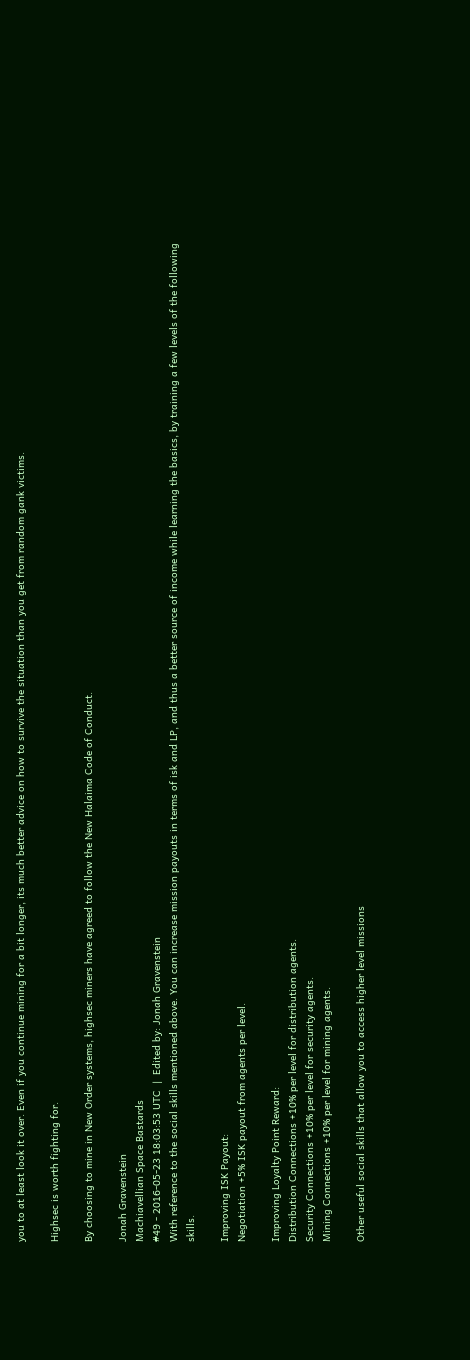you to at least look it over. Even if you continue mining for a bit longer, its much better advice on how to survive the situation than you get from random gank victims.

Highsec is worth fighting for.

By choosing to mine in New Order systems, highsec miners have agreed to follow the New Halaima Code of Conduct.

Jonah Gravenstein
Machiavellian Space Bastards
#49 - 2016-05-23 18:03:53 UTC  |  Edited by: Jonah Gravenstein
With reference to the social skills mentioned above. You can increase mission payouts in terms of isk and LP, and thus a better source of income while learning the basics, by training a few levels of the following skills.

Improving ISK Payout:
Negotiation +5% ISK payout from agents per level.

Improving Loyalty Point Reward:
Distribution Connections +10% per level for distribution agents.
Security Connections +10% per level for security agents.
Mining Connections +10% per level for mining agents.

Other useful social skills that allow you to access higher level missions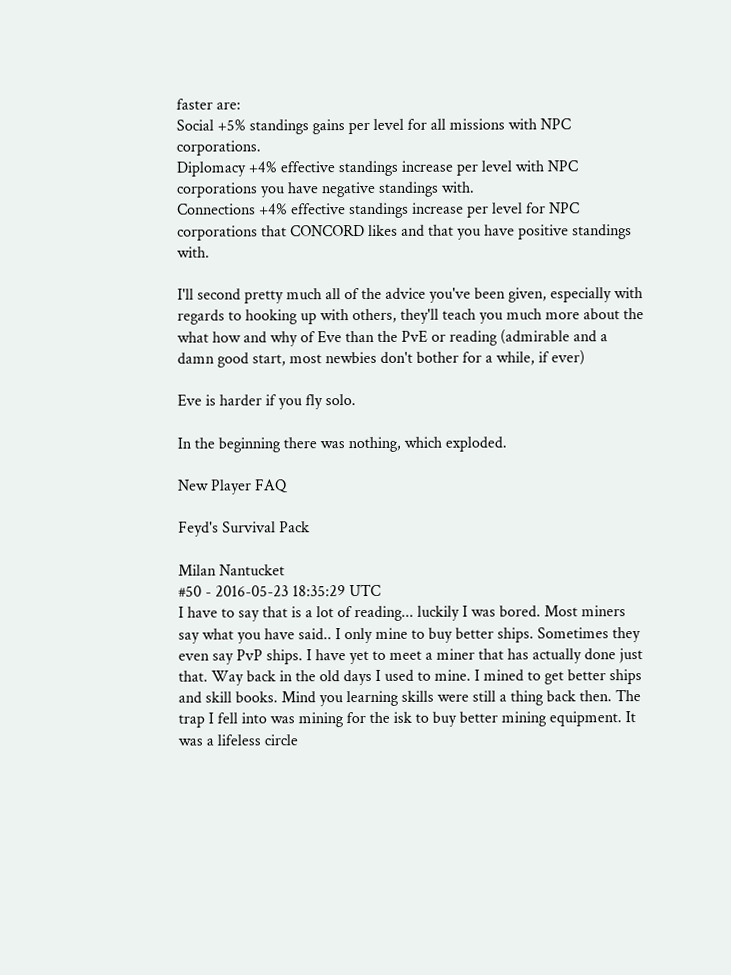faster are:
Social +5% standings gains per level for all missions with NPC corporations.
Diplomacy +4% effective standings increase per level with NPC corporations you have negative standings with.
Connections +4% effective standings increase per level for NPC corporations that CONCORD likes and that you have positive standings with.

I'll second pretty much all of the advice you've been given, especially with regards to hooking up with others, they'll teach you much more about the what how and why of Eve than the PvE or reading (admirable and a damn good start, most newbies don't bother for a while, if ever)

Eve is harder if you fly solo.

In the beginning there was nothing, which exploded.

New Player FAQ

Feyd's Survival Pack

Milan Nantucket
#50 - 2016-05-23 18:35:29 UTC
I have to say that is a lot of reading... luckily I was bored. Most miners say what you have said.. I only mine to buy better ships. Sometimes they even say PvP ships. I have yet to meet a miner that has actually done just that. Way back in the old days I used to mine. I mined to get better ships and skill books. Mind you learning skills were still a thing back then. The trap I fell into was mining for the isk to buy better mining equipment. It was a lifeless circle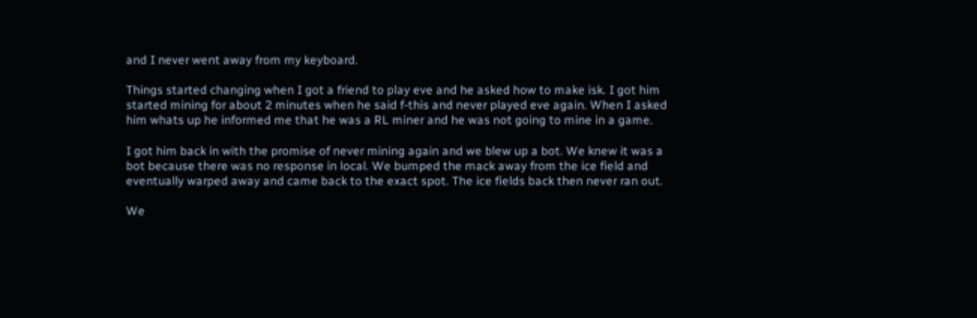and I never went away from my keyboard.

Things started changing when I got a friend to play eve and he asked how to make isk. I got him started mining for about 2 minutes when he said f-this and never played eve again. When I asked him whats up he informed me that he was a RL miner and he was not going to mine in a game.

I got him back in with the promise of never mining again and we blew up a bot. We knew it was a bot because there was no response in local. We bumped the mack away from the ice field and eventually warped away and came back to the exact spot. The ice fields back then never ran out.

We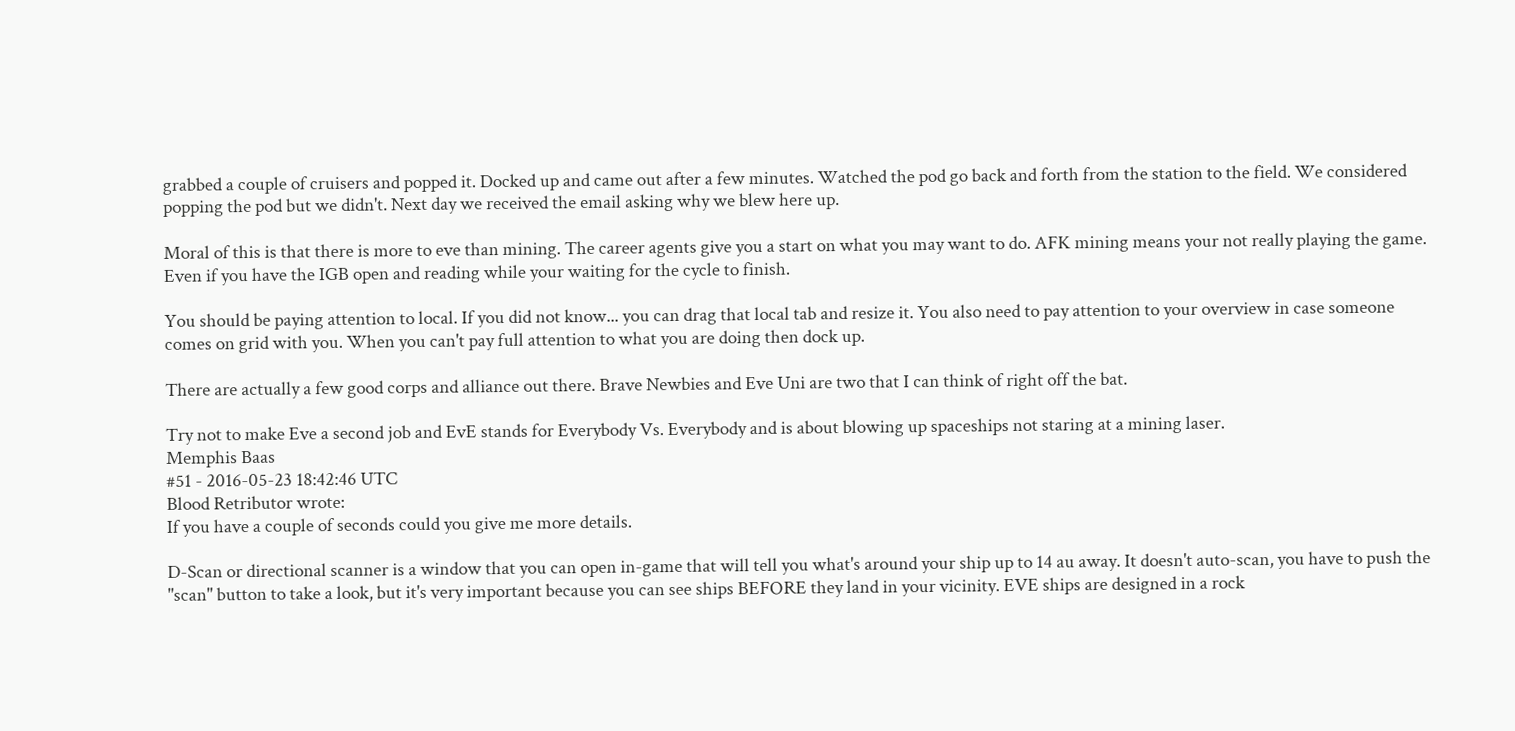grabbed a couple of cruisers and popped it. Docked up and came out after a few minutes. Watched the pod go back and forth from the station to the field. We considered popping the pod but we didn't. Next day we received the email asking why we blew here up.

Moral of this is that there is more to eve than mining. The career agents give you a start on what you may want to do. AFK mining means your not really playing the game. Even if you have the IGB open and reading while your waiting for the cycle to finish.

You should be paying attention to local. If you did not know... you can drag that local tab and resize it. You also need to pay attention to your overview in case someone comes on grid with you. When you can't pay full attention to what you are doing then dock up.

There are actually a few good corps and alliance out there. Brave Newbies and Eve Uni are two that I can think of right off the bat.

Try not to make Eve a second job and EvE stands for Everybody Vs. Everybody and is about blowing up spaceships not staring at a mining laser.
Memphis Baas
#51 - 2016-05-23 18:42:46 UTC
Blood Retributor wrote:
If you have a couple of seconds could you give me more details.

D-Scan or directional scanner is a window that you can open in-game that will tell you what's around your ship up to 14 au away. It doesn't auto-scan, you have to push the "scan" button to take a look, but it's very important because you can see ships BEFORE they land in your vicinity. EVE ships are designed in a rock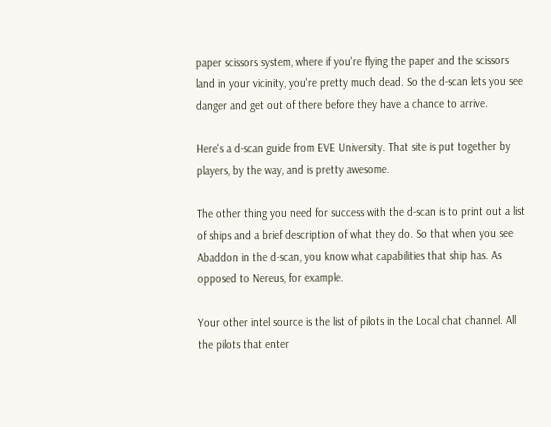paper scissors system, where if you're flying the paper and the scissors land in your vicinity, you're pretty much dead. So the d-scan lets you see danger and get out of there before they have a chance to arrive.

Here's a d-scan guide from EVE University. That site is put together by players, by the way, and is pretty awesome.

The other thing you need for success with the d-scan is to print out a list of ships and a brief description of what they do. So that when you see Abaddon in the d-scan, you know what capabilities that ship has. As opposed to Nereus, for example.

Your other intel source is the list of pilots in the Local chat channel. All the pilots that enter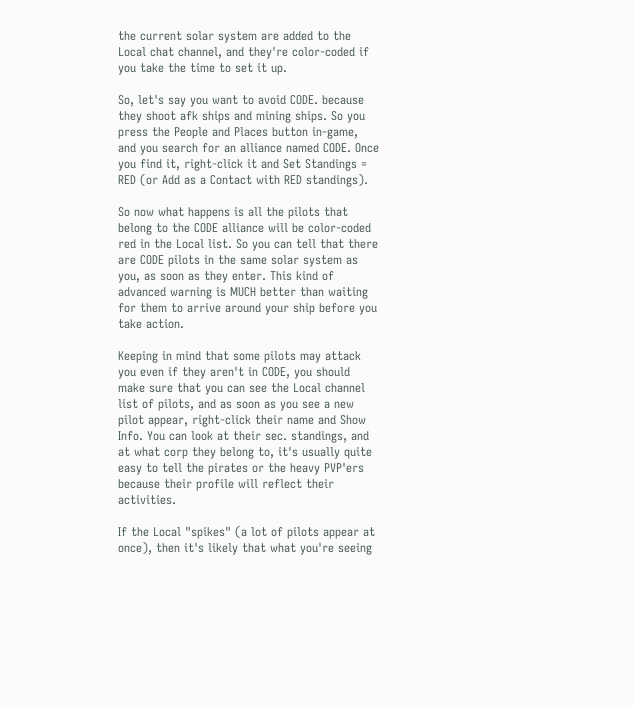the current solar system are added to the Local chat channel, and they're color-coded if you take the time to set it up.

So, let's say you want to avoid CODE. because they shoot afk ships and mining ships. So you press the People and Places button in-game, and you search for an alliance named CODE. Once you find it, right-click it and Set Standings = RED (or Add as a Contact with RED standings).

So now what happens is all the pilots that belong to the CODE alliance will be color-coded red in the Local list. So you can tell that there are CODE pilots in the same solar system as you, as soon as they enter. This kind of advanced warning is MUCH better than waiting for them to arrive around your ship before you take action.

Keeping in mind that some pilots may attack you even if they aren't in CODE, you should make sure that you can see the Local channel list of pilots, and as soon as you see a new pilot appear, right-click their name and Show Info. You can look at their sec. standings, and at what corp they belong to, it's usually quite easy to tell the pirates or the heavy PVP'ers because their profile will reflect their activities.

If the Local "spikes" (a lot of pilots appear at once), then it's likely that what you're seeing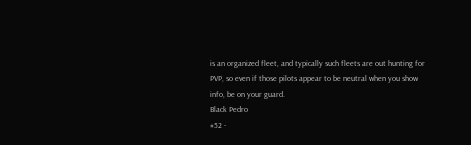is an organized fleet, and typically such fleets are out hunting for PVP, so even if those pilots appear to be neutral when you show info, be on your guard.
Black Pedro
#52 -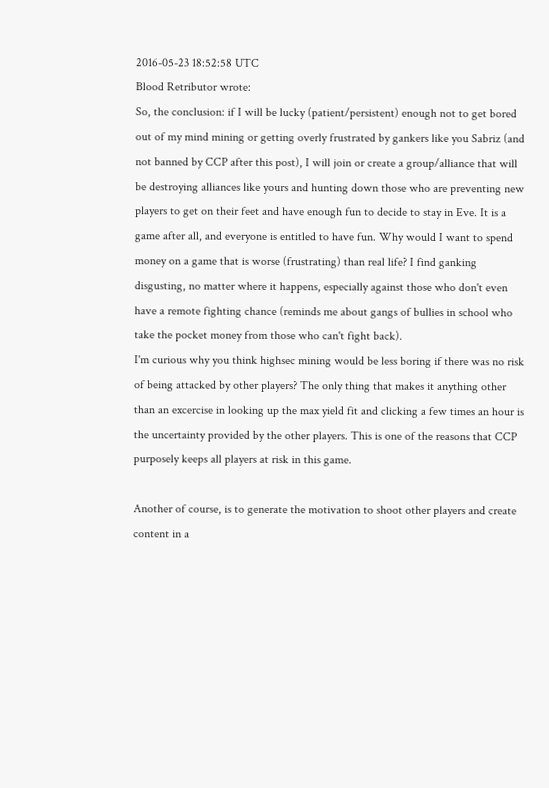2016-05-23 18:52:58 UTC
Blood Retributor wrote:
So, the conclusion: if I will be lucky (patient/persistent) enough not to get bored out of my mind mining or getting overly frustrated by gankers like you Sabriz (and not banned by CCP after this post), I will join or create a group/alliance that will be destroying alliances like yours and hunting down those who are preventing new players to get on their feet and have enough fun to decide to stay in Eve. It is a game after all, and everyone is entitled to have fun. Why would I want to spend money on a game that is worse (frustrating) than real life? I find ganking disgusting, no matter where it happens, especially against those who don't even have a remote fighting chance (reminds me about gangs of bullies in school who take the pocket money from those who can't fight back).
I'm curious why you think highsec mining would be less boring if there was no risk of being attacked by other players? The only thing that makes it anything other than an excercise in looking up the max yield fit and clicking a few times an hour is the uncertainty provided by the other players. This is one of the reasons that CCP purposely keeps all players at risk in this game.

Another of course, is to generate the motivation to shoot other players and create content in a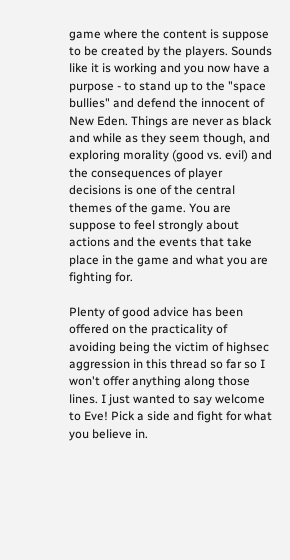game where the content is suppose to be created by the players. Sounds like it is working and you now have a purpose - to stand up to the "space bullies" and defend the innocent of New Eden. Things are never as black and while as they seem though, and exploring morality (good vs. evil) and the consequences of player decisions is one of the central themes of the game. You are suppose to feel strongly about actions and the events that take place in the game and what you are fighting for.

Plenty of good advice has been offered on the practicality of avoiding being the victim of highsec aggression in this thread so far so I won't offer anything along those lines. I just wanted to say welcome to Eve! Pick a side and fight for what you believe in.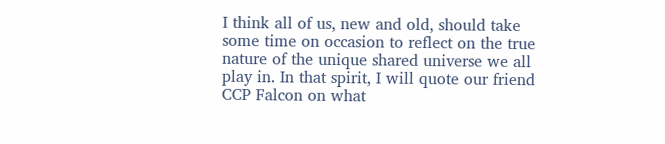I think all of us, new and old, should take some time on occasion to reflect on the true nature of the unique shared universe we all play in. In that spirit, I will quote our friend CCP Falcon on what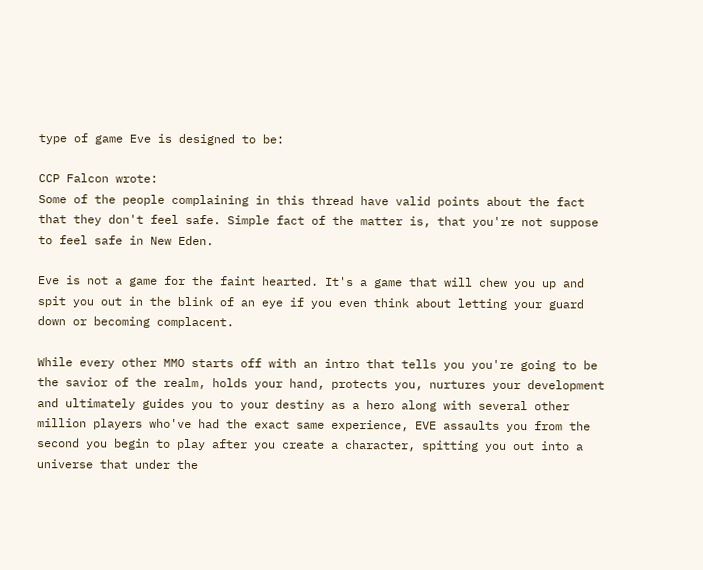type of game Eve is designed to be:

CCP Falcon wrote:
Some of the people complaining in this thread have valid points about the fact that they don't feel safe. Simple fact of the matter is, that you're not suppose to feel safe in New Eden.

Eve is not a game for the faint hearted. It's a game that will chew you up and spit you out in the blink of an eye if you even think about letting your guard down or becoming complacent.

While every other MMO starts off with an intro that tells you you're going to be the savior of the realm, holds your hand, protects you, nurtures your development and ultimately guides you to your destiny as a hero along with several other million players who've had the exact same experience, EVE assaults you from the second you begin to play after you create a character, spitting you out into a universe that under the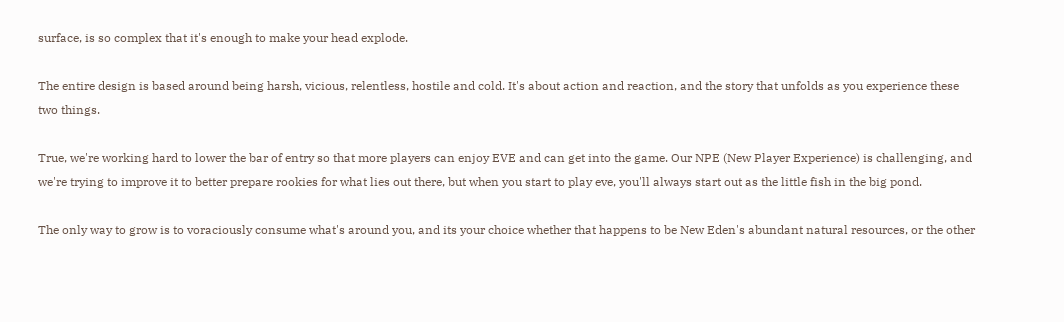surface, is so complex that it's enough to make your head explode.

The entire design is based around being harsh, vicious, relentless, hostile and cold. It's about action and reaction, and the story that unfolds as you experience these two things.

True, we're working hard to lower the bar of entry so that more players can enjoy EVE and can get into the game. Our NPE (New Player Experience) is challenging, and we're trying to improve it to better prepare rookies for what lies out there, but when you start to play eve, you'll always start out as the little fish in the big pond.

The only way to grow is to voraciously consume what's around you, and its your choice whether that happens to be New Eden's abundant natural resources, or the other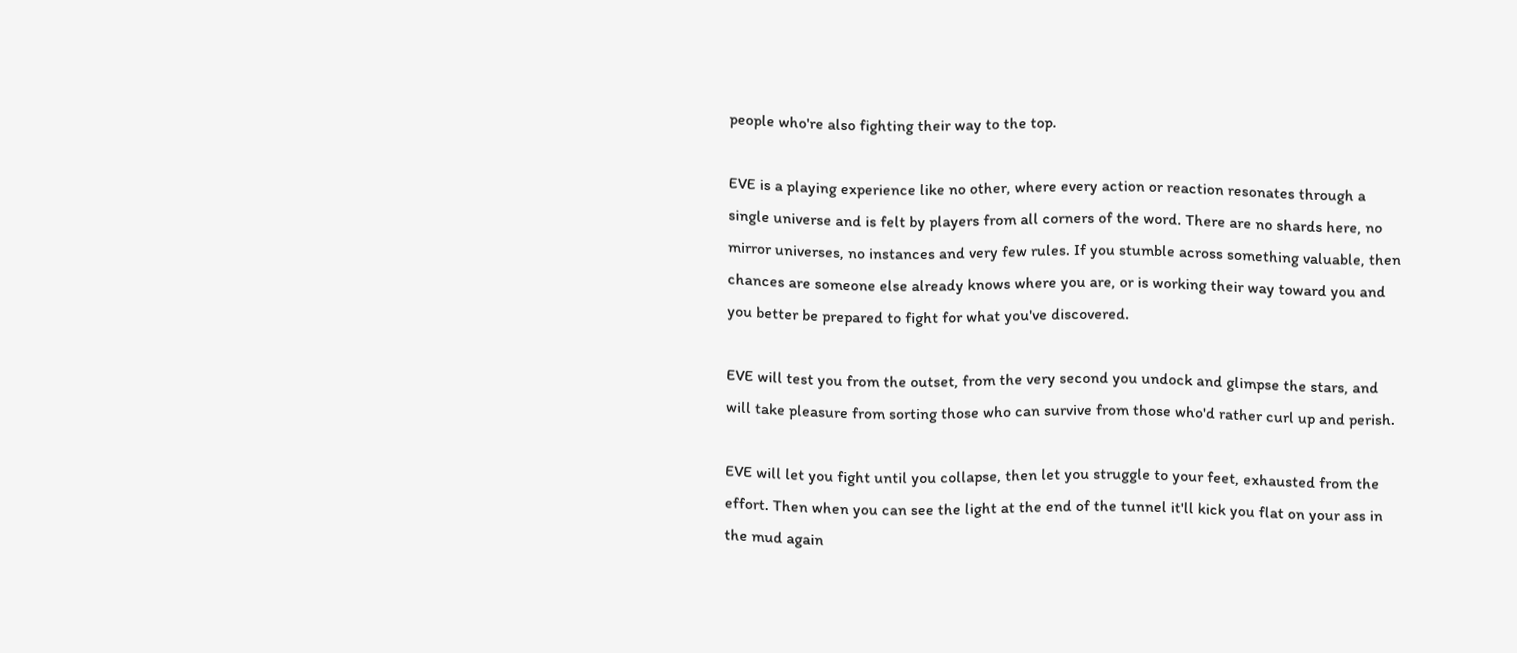people who're also fighting their way to the top.

EVE is a playing experience like no other, where every action or reaction resonates through a single universe and is felt by players from all corners of the word. There are no shards here, no mirror universes, no instances and very few rules. If you stumble across something valuable, then chances are someone else already knows where you are, or is working their way toward you and you better be prepared to fight for what you've discovered.

EVE will test you from the outset, from the very second you undock and glimpse the stars, and will take pleasure from sorting those who can survive from those who'd rather curl up and perish.

EVE will let you fight until you collapse, then let you struggle to your feet, exhausted from the effort. Then when you can see the light at the end of the tunnel it'll kick you flat on your ass in the mud again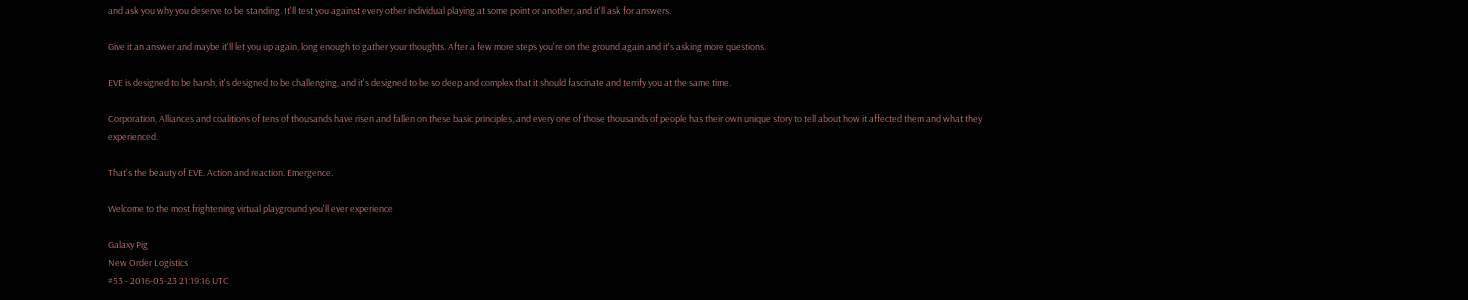and ask you why you deserve to be standing. It'll test you against every other individual playing at some point or another, and it'll ask for answers.

Give it an answer and maybe it'll let you up again, long enough to gather your thoughts. After a few more steps you're on the ground again and it's asking more questions.

EVE is designed to be harsh, it's designed to be challenging, and it's designed to be so deep and complex that it should fascinate and terrify you at the same time.

Corporation, Alliances and coalitions of tens of thousands have risen and fallen on these basic principles, and every one of those thousands of people has their own unique story to tell about how it affected them and what they experienced.

That's the beauty of EVE. Action and reaction. Emergence.

Welcome to the most frightening virtual playground you'll ever experience

Galaxy Pig
New Order Logistics
#53 - 2016-05-23 21:19:16 UTC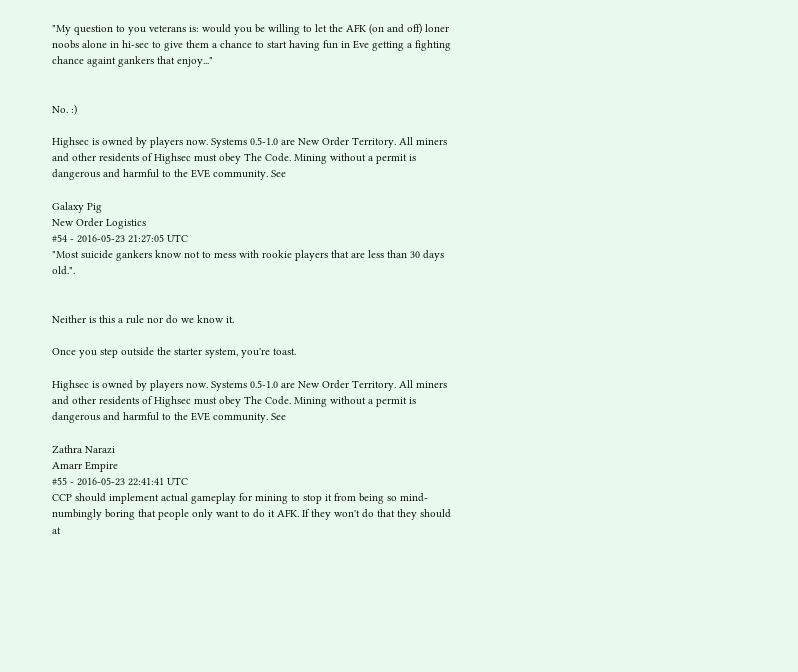"My question to you veterans is: would you be willing to let the AFK (on and off) loner noobs alone in hi-sec to give them a chance to start having fun in Eve getting a fighting chance againt gankers that enjoy..."


No. :)

Highsec is owned by players now. Systems 0.5-1.0 are New Order Territory. All miners and other residents of Highsec must obey The Code. Mining without a permit is dangerous and harmful to the EVE community. See

Galaxy Pig
New Order Logistics
#54 - 2016-05-23 21:27:05 UTC
"Most suicide gankers know not to mess with rookie players that are less than 30 days old.".


Neither is this a rule nor do we know it.

Once you step outside the starter system, you're toast.

Highsec is owned by players now. Systems 0.5-1.0 are New Order Territory. All miners and other residents of Highsec must obey The Code. Mining without a permit is dangerous and harmful to the EVE community. See

Zathra Narazi
Amarr Empire
#55 - 2016-05-23 22:41:41 UTC
CCP should implement actual gameplay for mining to stop it from being so mind-numbingly boring that people only want to do it AFK. If they won't do that they should at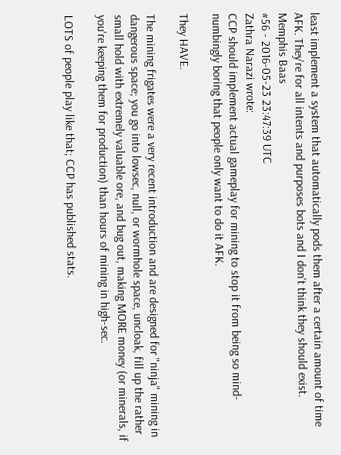least implement a system that automatically pods them after a certain amount of time AFK. They're for all intents and purposes bots and I don't think they should exist.
Memphis Baas
#56 - 2016-05-23 23:47:39 UTC
Zathra Narazi wrote:
CCP should implement actual gameplay for mining to stop it from being so mind-numbingly boring that people only want to do it AFK.

They HAVE.

The mining frigates were a very recent introduction and are designed for "ninja" mining in dangerous space; you go into lowsec, null, or wormhole space, uncloak, fill up the rather small hold with extremely valuable ore, and bug out, making MORE money (or minerals, if you're keeping them for production) than hours of mining in high-sec.

LOTS of people play like that; CCP has published stats.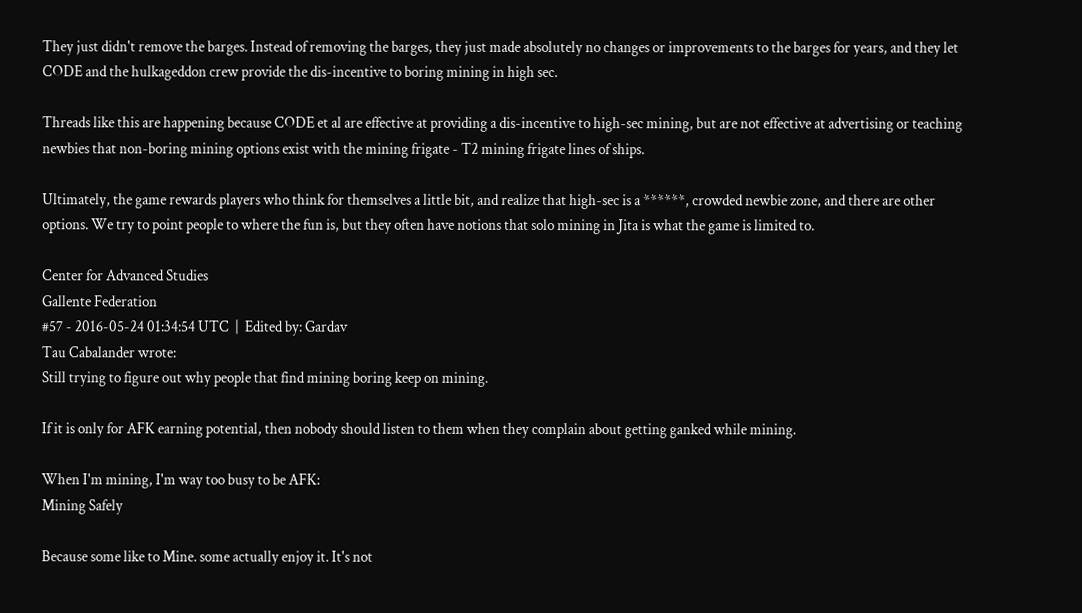They just didn't remove the barges. Instead of removing the barges, they just made absolutely no changes or improvements to the barges for years, and they let CODE and the hulkageddon crew provide the dis-incentive to boring mining in high sec.

Threads like this are happening because CODE et al are effective at providing a dis-incentive to high-sec mining, but are not effective at advertising or teaching newbies that non-boring mining options exist with the mining frigate - T2 mining frigate lines of ships.

Ultimately, the game rewards players who think for themselves a little bit, and realize that high-sec is a ******, crowded newbie zone, and there are other options. We try to point people to where the fun is, but they often have notions that solo mining in Jita is what the game is limited to.

Center for Advanced Studies
Gallente Federation
#57 - 2016-05-24 01:34:54 UTC  |  Edited by: Gardav
Tau Cabalander wrote:
Still trying to figure out why people that find mining boring keep on mining.

If it is only for AFK earning potential, then nobody should listen to them when they complain about getting ganked while mining.

When I'm mining, I'm way too busy to be AFK:
Mining Safely

Because some like to Mine. some actually enjoy it. It's not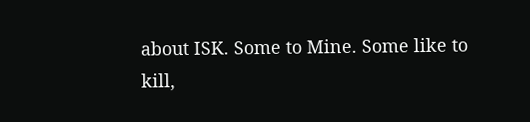about ISK. Some to Mine. Some like to kill,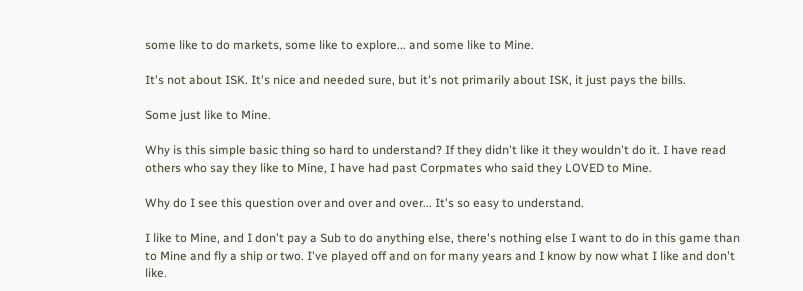some like to do markets, some like to explore... and some like to Mine.

It's not about ISK. It's nice and needed sure, but it's not primarily about ISK, it just pays the bills.

Some just like to Mine.

Why is this simple basic thing so hard to understand? If they didn't like it they wouldn't do it. I have read others who say they like to Mine, I have had past Corpmates who said they LOVED to Mine.

Why do I see this question over and over and over... It's so easy to understand.

I like to Mine, and I don't pay a Sub to do anything else, there's nothing else I want to do in this game than to Mine and fly a ship or two. I've played off and on for many years and I know by now what I like and don't like.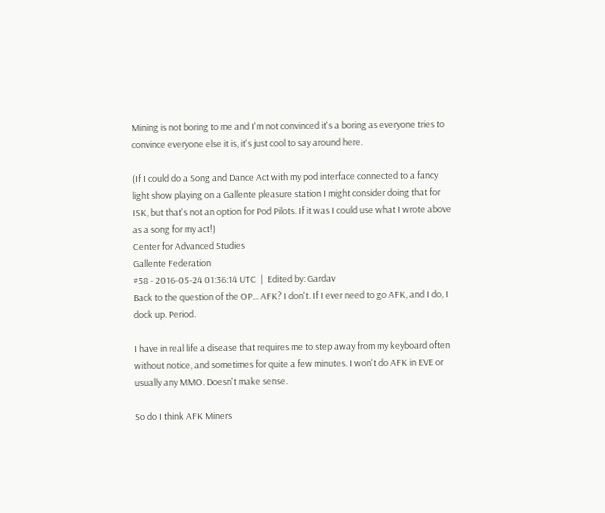Mining is not boring to me and I'm not convinced it's a boring as everyone tries to convince everyone else it is, it's just cool to say around here.

(If I could do a Song and Dance Act with my pod interface connected to a fancy light show playing on a Gallente pleasure station I might consider doing that for ISK, but that's not an option for Pod Pilots. If it was I could use what I wrote above as a song for my act!)
Center for Advanced Studies
Gallente Federation
#58 - 2016-05-24 01:36:14 UTC  |  Edited by: Gardav
Back to the question of the OP... AFK? I don't. If I ever need to go AFK, and I do, I dock up. Period.

I have in real life a disease that requires me to step away from my keyboard often without notice, and sometimes for quite a few minutes. I won't do AFK in EVE or usually any MMO. Doesn't make sense.

So do I think AFK Miners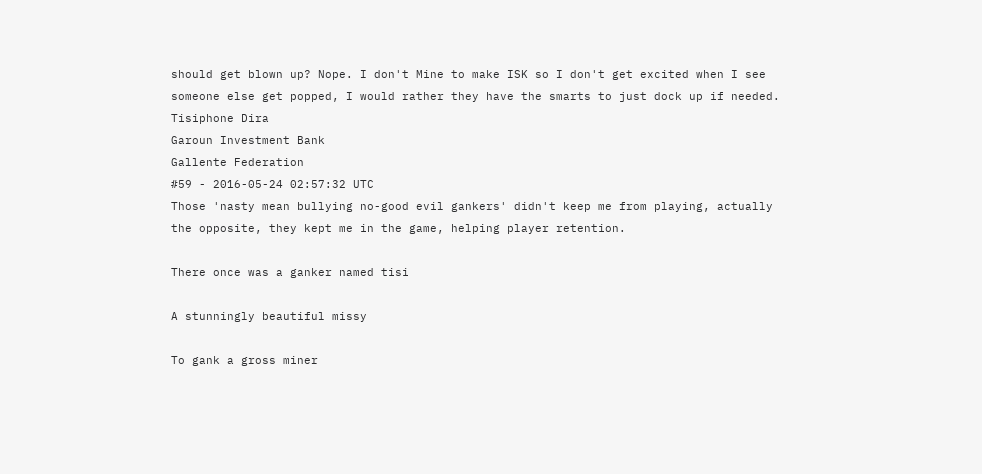should get blown up? Nope. I don't Mine to make ISK so I don't get excited when I see someone else get popped, I would rather they have the smarts to just dock up if needed.
Tisiphone Dira
Garoun Investment Bank
Gallente Federation
#59 - 2016-05-24 02:57:32 UTC
Those 'nasty mean bullying no-good evil gankers' didn't keep me from playing, actually the opposite, they kept me in the game, helping player retention.

There once was a ganker named tisi

A stunningly beautiful missy

To gank a gross miner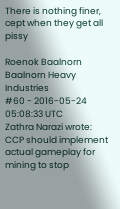There is nothing finer, cept when they get all pissy

Roenok Baalnorn
Baalnorn Heavy Industries
#60 - 2016-05-24 05:08:33 UTC
Zathra Narazi wrote:
CCP should implement actual gameplay for mining to stop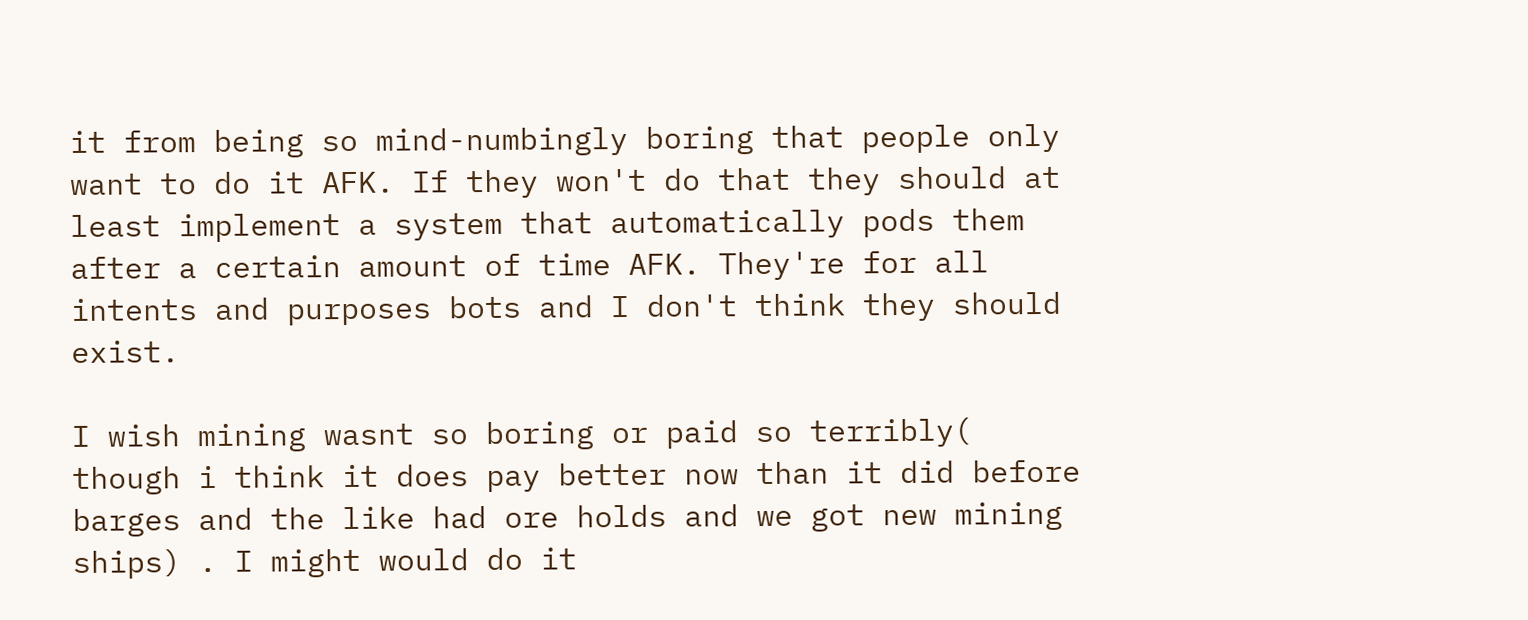it from being so mind-numbingly boring that people only want to do it AFK. If they won't do that they should at least implement a system that automatically pods them after a certain amount of time AFK. They're for all intents and purposes bots and I don't think they should exist.

I wish mining wasnt so boring or paid so terribly( though i think it does pay better now than it did before barges and the like had ore holds and we got new mining ships) . I might would do it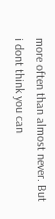more often than almost never. But i dont think you can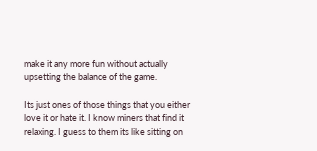make it any more fun without actually upsetting the balance of the game.

Its just ones of those things that you either love it or hate it. I know miners that find it relaxing. I guess to them its like sitting on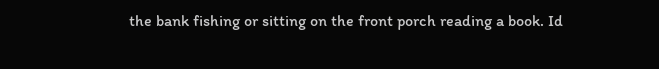the bank fishing or sitting on the front porch reading a book. Id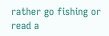rather go fishing or read a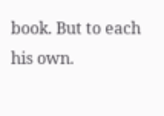book. But to each his own.